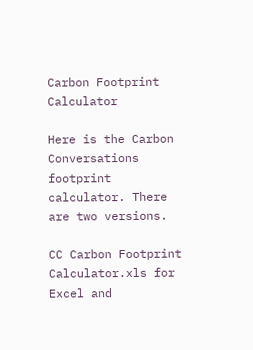Carbon Footprint Calculator

Here is the Carbon Conversations footprint calculator. There are two versions.

CC Carbon Footprint Calculator.xls for Excel and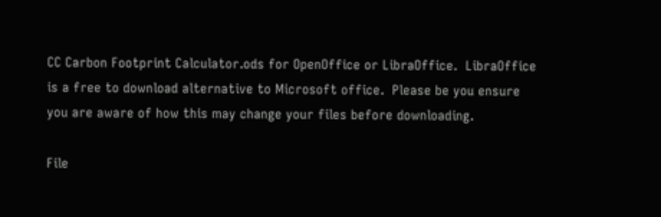CC Carbon Footprint Calculator.ods for OpenOffice or LibraOffice.  LibraOffice is a free to download alternative to Microsoft office.  Please be you ensure you are aware of how this may change your files before downloading.

File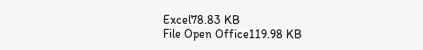Excel78.83 KB
File Open Office119.98 KB